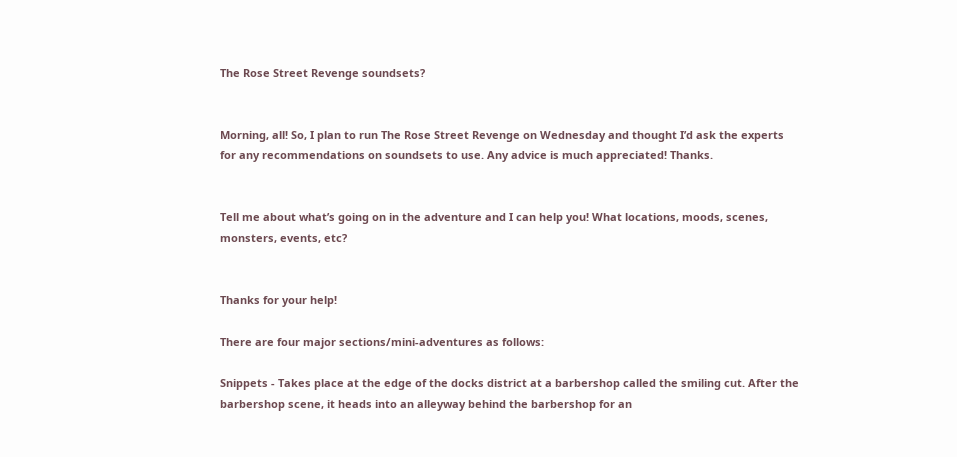The Rose Street Revenge soundsets?


Morning, all! So, I plan to run The Rose Street Revenge on Wednesday and thought I’d ask the experts for any recommendations on soundsets to use. Any advice is much appreciated! Thanks.


Tell me about what’s going on in the adventure and I can help you! What locations, moods, scenes, monsters, events, etc?


Thanks for your help!

There are four major sections/mini-adventures as follows:

Snippets - Takes place at the edge of the docks district at a barbershop called the smiling cut. After the barbershop scene, it heads into an alleyway behind the barbershop for an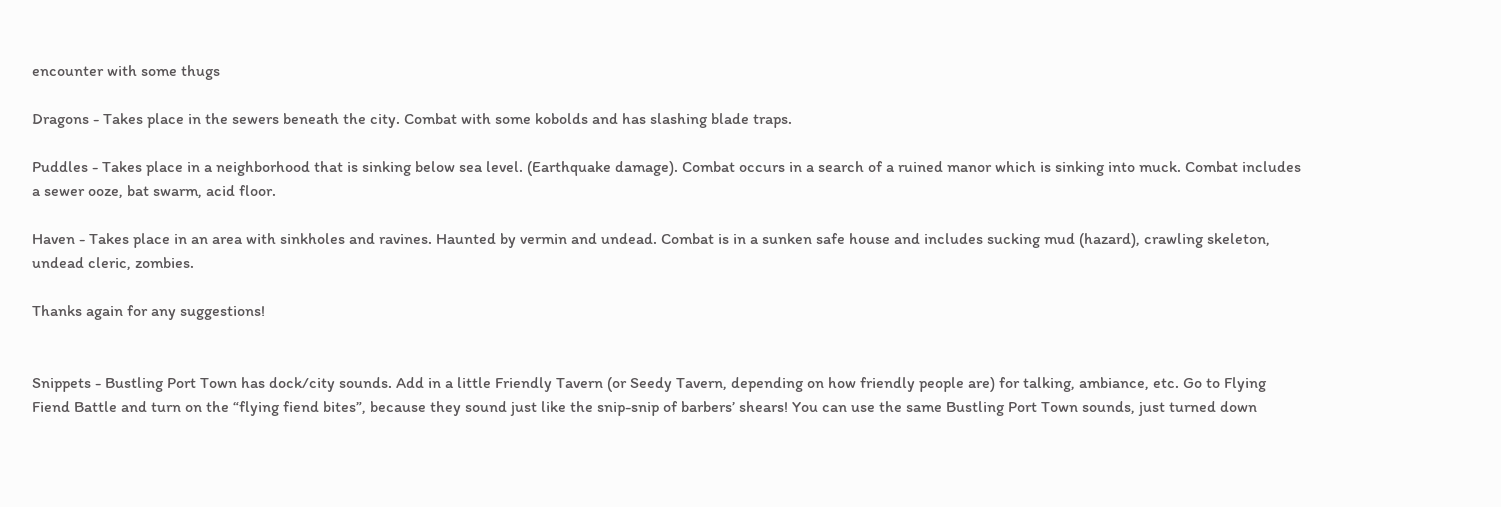encounter with some thugs

Dragons - Takes place in the sewers beneath the city. Combat with some kobolds and has slashing blade traps.

Puddles - Takes place in a neighborhood that is sinking below sea level. (Earthquake damage). Combat occurs in a search of a ruined manor which is sinking into muck. Combat includes a sewer ooze, bat swarm, acid floor.

Haven - Takes place in an area with sinkholes and ravines. Haunted by vermin and undead. Combat is in a sunken safe house and includes sucking mud (hazard), crawling skeleton, undead cleric, zombies.

Thanks again for any suggestions!


Snippets - Bustling Port Town has dock/city sounds. Add in a little Friendly Tavern (or Seedy Tavern, depending on how friendly people are) for talking, ambiance, etc. Go to Flying Fiend Battle and turn on the “flying fiend bites”, because they sound just like the snip-snip of barbers’ shears! You can use the same Bustling Port Town sounds, just turned down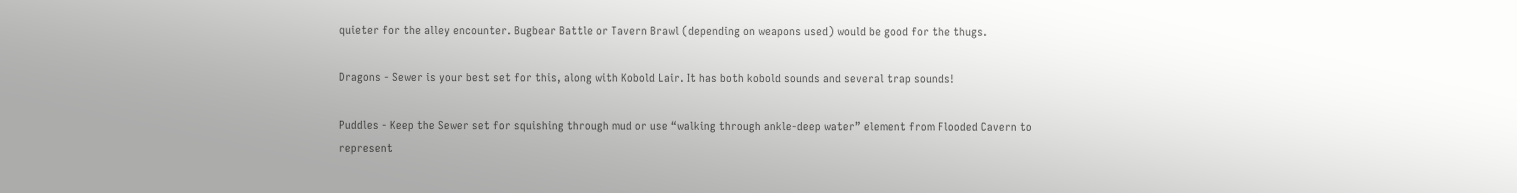quieter for the alley encounter. Bugbear Battle or Tavern Brawl (depending on weapons used) would be good for the thugs.

Dragons - Sewer is your best set for this, along with Kobold Lair. It has both kobold sounds and several trap sounds!

Puddles - Keep the Sewer set for squishing through mud or use “walking through ankle-deep water” element from Flooded Cavern to represent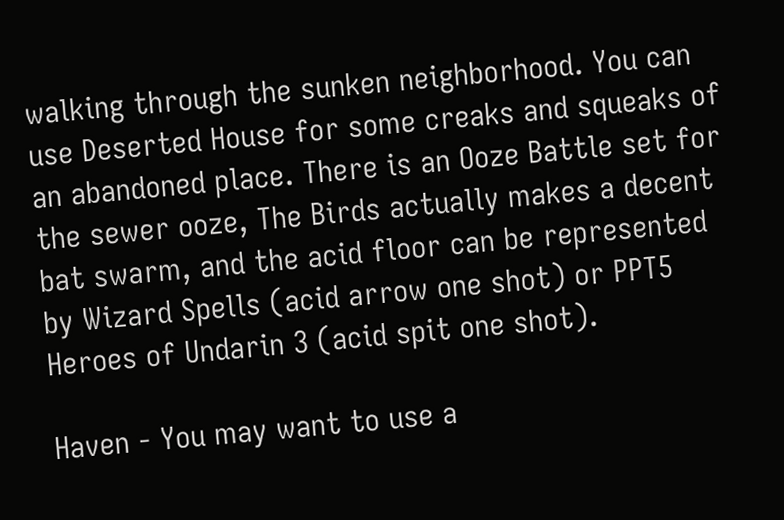walking through the sunken neighborhood. You can use Deserted House for some creaks and squeaks of an abandoned place. There is an Ooze Battle set for the sewer ooze, The Birds actually makes a decent bat swarm, and the acid floor can be represented by Wizard Spells (acid arrow one shot) or PPT5 Heroes of Undarin 3 (acid spit one shot).

Haven - You may want to use a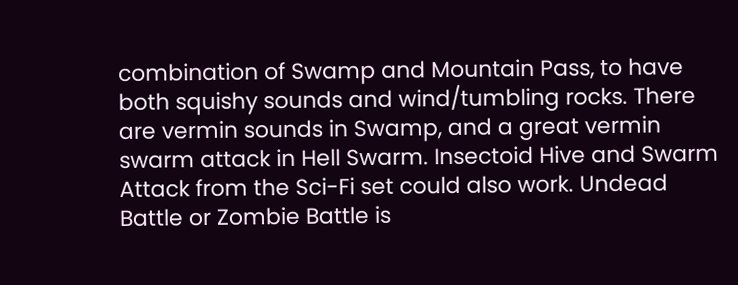combination of Swamp and Mountain Pass, to have both squishy sounds and wind/tumbling rocks. There are vermin sounds in Swamp, and a great vermin swarm attack in Hell Swarm. Insectoid Hive and Swarm Attack from the Sci-Fi set could also work. Undead Battle or Zombie Battle is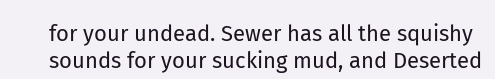for your undead. Sewer has all the squishy sounds for your sucking mud, and Deserted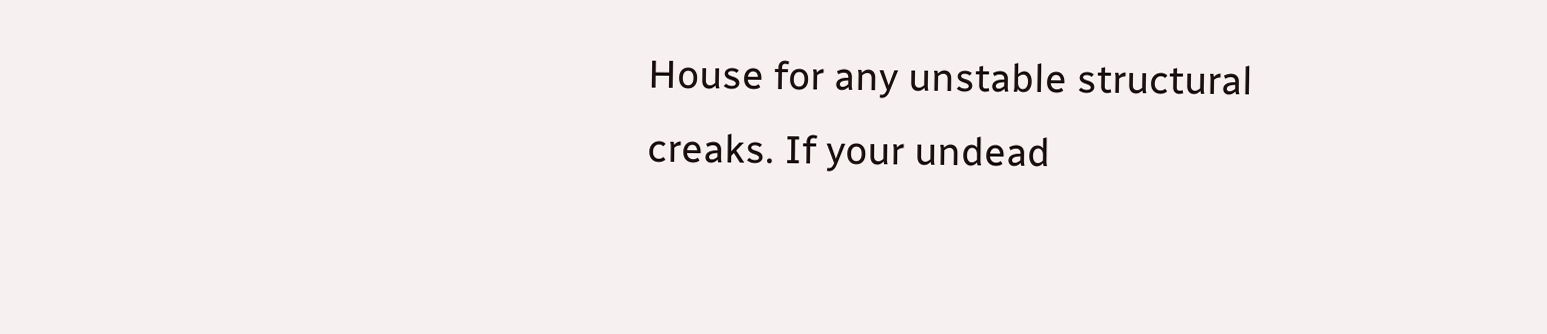House for any unstable structural creaks. If your undead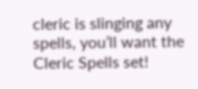cleric is slinging any spells, you’ll want the Cleric Spells set!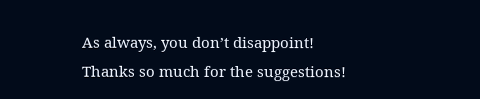As always, you don’t disappoint! Thanks so much for the suggestions!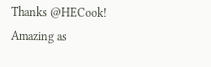Thanks @HECook! Amazing as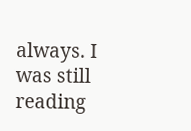always. I was still reading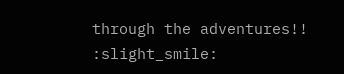through the adventures!! :slight_smile: